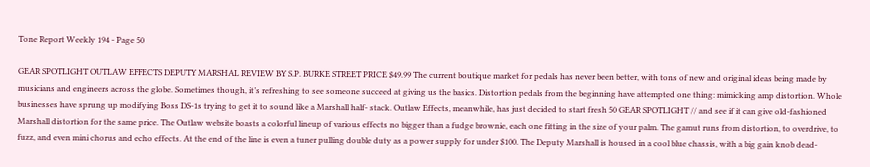Tone Report Weekly 194 - Page 50

GEAR SPOTLIGHT OUTLAW EFFECTS DEPUTY MARSHAL REVIEW BY S.P. BURKE STREET PRICE $49.99 The current boutique market for pedals has never been better, with tons of new and original ideas being made by musicians and engineers across the globe. Sometimes though, it’s refreshing to see someone succeed at giving us the basics. Distortion pedals from the beginning have attempted one thing: mimicking amp distortion. Whole businesses have sprung up modifying Boss DS-1s trying to get it to sound like a Marshall half- stack. Outlaw Effects, meanwhile, has just decided to start fresh 50 GEAR SPOTLIGHT // and see if it can give old-fashioned Marshall distortion for the same price. The Outlaw website boasts a colorful lineup of various effects no bigger than a fudge brownie, each one fitting in the size of your palm. The gamut runs from distortion, to overdrive, to fuzz, and even mini chorus and echo effects. At the end of the line is even a tuner pulling double duty as a power supply for under $100. The Deputy Marshall is housed in a cool blue chassis, with a big gain knob dead-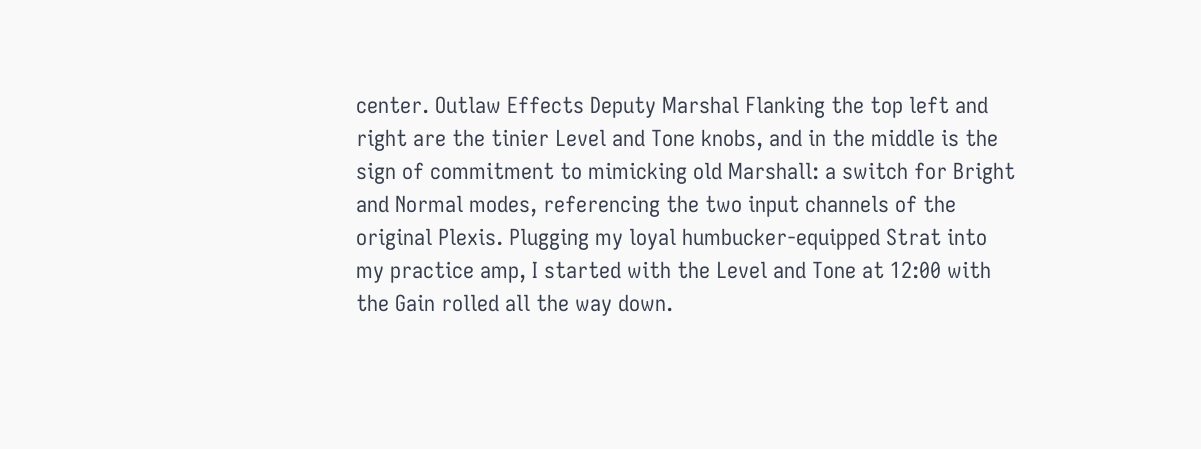center. Outlaw Effects Deputy Marshal Flanking the top left and right are the tinier Level and Tone knobs, and in the middle is the sign of commitment to mimicking old Marshall: a switch for Bright and Normal modes, referencing the two input channels of the original Plexis. Plugging my loyal humbucker-equipped Strat into my practice amp, I started with the Level and Tone at 12:00 with the Gain rolled all the way down.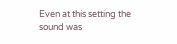Even at this setting the sound was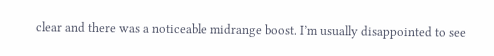clear and there was a noticeable midrange boost. I’m usually disappointed to see